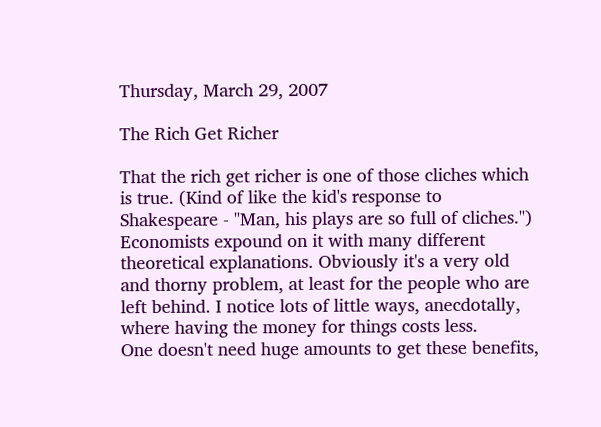Thursday, March 29, 2007

The Rich Get Richer

That the rich get richer is one of those cliches which is true. (Kind of like the kid's response to Shakespeare - "Man, his plays are so full of cliches.") Economists expound on it with many different theoretical explanations. Obviously it's a very old and thorny problem, at least for the people who are left behind. I notice lots of little ways, anecdotally, where having the money for things costs less.
One doesn't need huge amounts to get these benefits,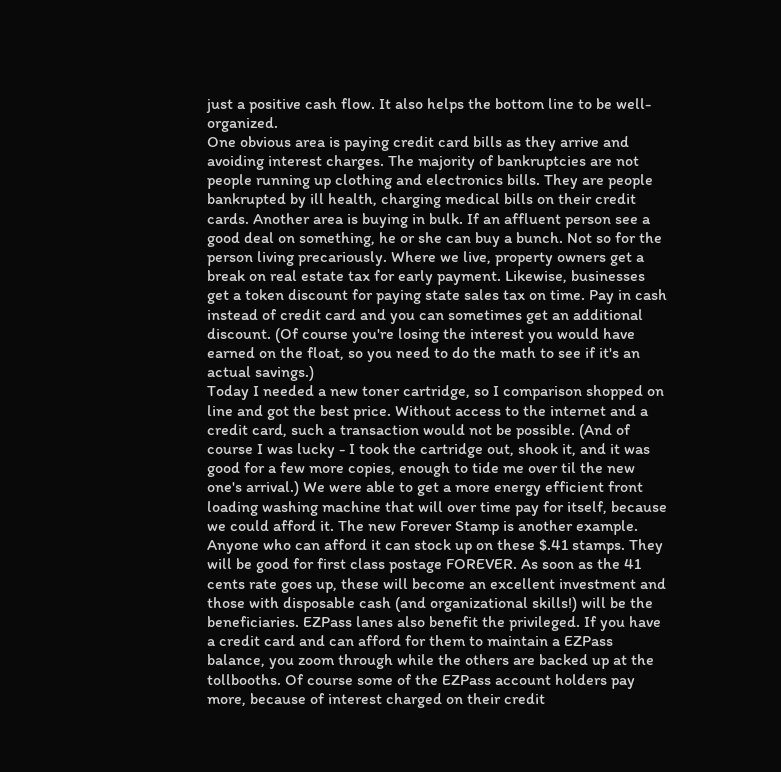just a positive cash flow. It also helps the bottom line to be well-organized.
One obvious area is paying credit card bills as they arrive and avoiding interest charges. The majority of bankruptcies are not people running up clothing and electronics bills. They are people bankrupted by ill health, charging medical bills on their credit cards. Another area is buying in bulk. If an affluent person see a good deal on something, he or she can buy a bunch. Not so for the person living precariously. Where we live, property owners get a break on real estate tax for early payment. Likewise, businesses get a token discount for paying state sales tax on time. Pay in cash instead of credit card and you can sometimes get an additional discount. (Of course you're losing the interest you would have earned on the float, so you need to do the math to see if it's an actual savings.)
Today I needed a new toner cartridge, so I comparison shopped on line and got the best price. Without access to the internet and a credit card, such a transaction would not be possible. (And of course I was lucky - I took the cartridge out, shook it, and it was good for a few more copies, enough to tide me over til the new one's arrival.) We were able to get a more energy efficient front loading washing machine that will over time pay for itself, because we could afford it. The new Forever Stamp is another example. Anyone who can afford it can stock up on these $.41 stamps. They will be good for first class postage FOREVER. As soon as the 41 cents rate goes up, these will become an excellent investment and those with disposable cash (and organizational skills!) will be the beneficiaries. EZPass lanes also benefit the privileged. If you have a credit card and can afford for them to maintain a EZPass balance, you zoom through while the others are backed up at the tollbooths. Of course some of the EZPass account holders pay more, because of interest charged on their credit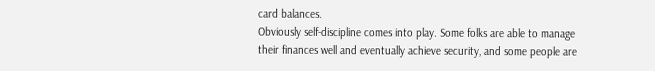card balances.
Obviously self-discipline comes into play. Some folks are able to manage their finances well and eventually achieve security, and some people are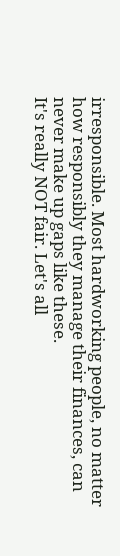irresponsible. Most hardworking people, no matter how responsibly they manage their finances, can never make up gaps like these.
It's really NOT fair. Let's all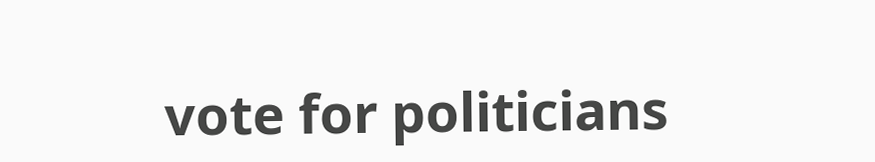vote for politicians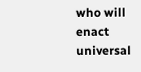who will enact universal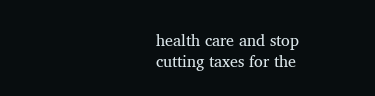health care and stop cutting taxes for the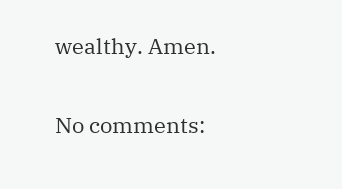wealthy. Amen.

No comments: